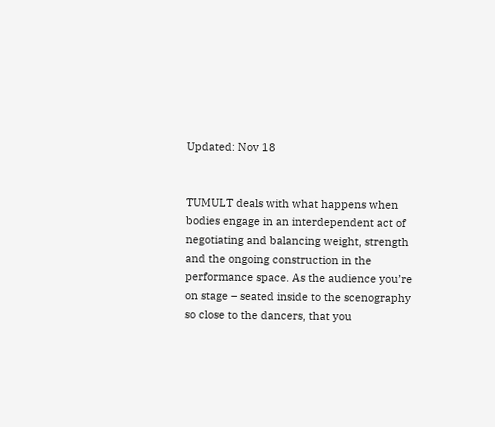Updated: Nov 18


TUMULT deals with what happens when bodies engage in an interdependent act of negotiating and balancing weight, strength and the ongoing construction in the performance space. As the audience you’re on stage – seated inside to the scenography so close to the dancers, that you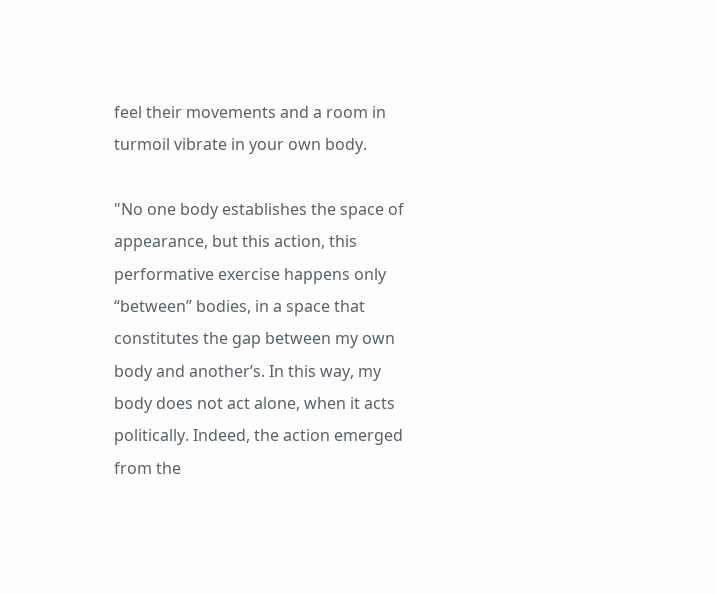feel their movements and a room in turmoil vibrate in your own body.

"No one body establishes the space of appearance, but this action, this performative exercise happens only “between” bodies, in a space that constitutes the gap between my own body and another’s. In this way, my body does not act alone, when it acts politically. Indeed, the action emerged from the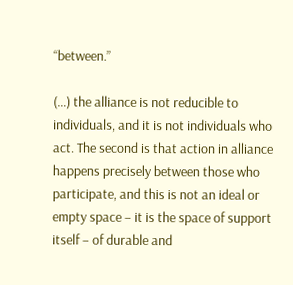“between.”

(…) the alliance is not reducible to individuals, and it is not individuals who act. The second is that action in alliance happens precisely between those who participate, and this is not an ideal or empty space – it is the space of support itself – of durable and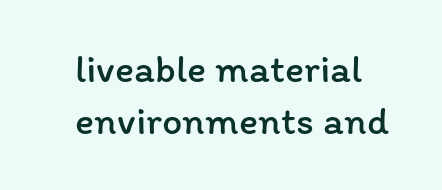liveable material environments and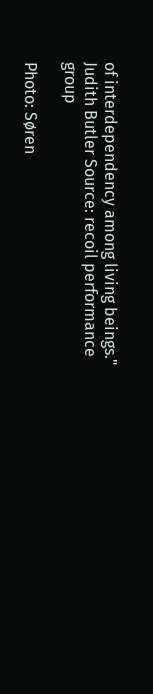of interdependency among living beings." Judith Butler Source: recoil performance group

Photo: Søren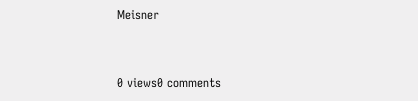Meisner


0 views0 comments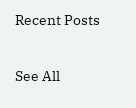Recent Posts

See All